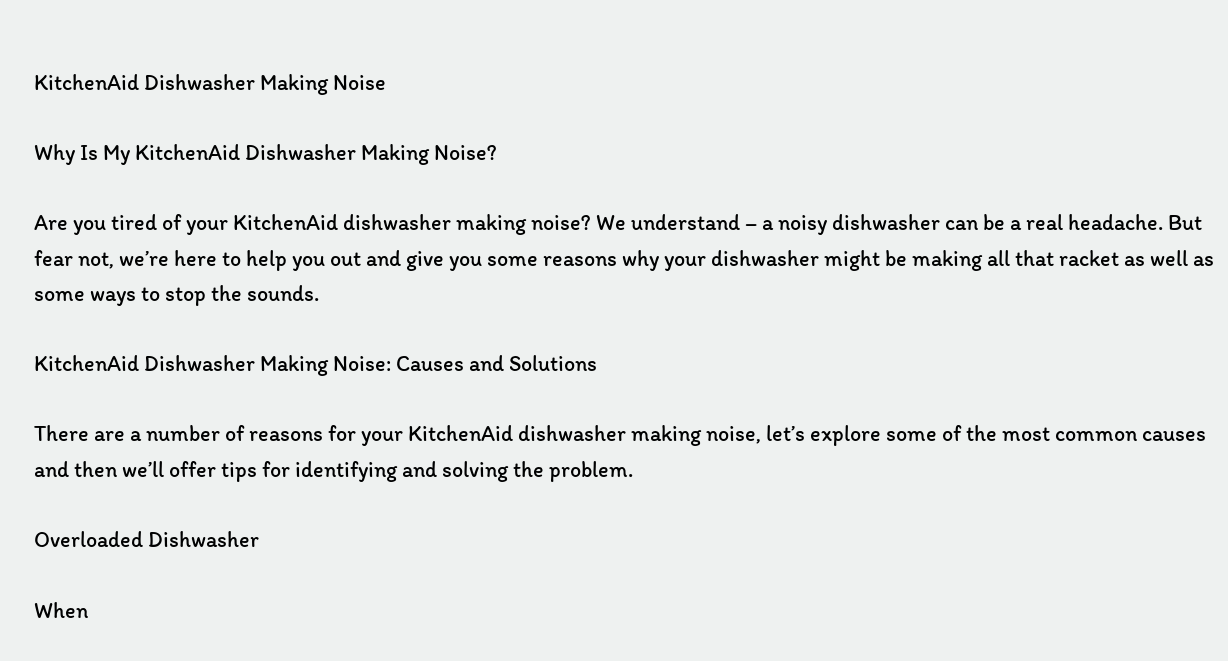KitchenAid Dishwasher Making Noise

Why Is My KitchenAid Dishwasher Making Noise?

Are you tired of your KitchenAid dishwasher making noise? We understand – a noisy dishwasher can be a real headache. But fear not, we’re here to help you out and give you some reasons why your dishwasher might be making all that racket as well as some ways to stop the sounds.

KitchenAid Dishwasher Making Noise: Causes and Solutions

There are a number of reasons for your KitchenAid dishwasher making noise, let’s explore some of the most common causes and then we’ll offer tips for identifying and solving the problem.

Overloaded Dishwasher

When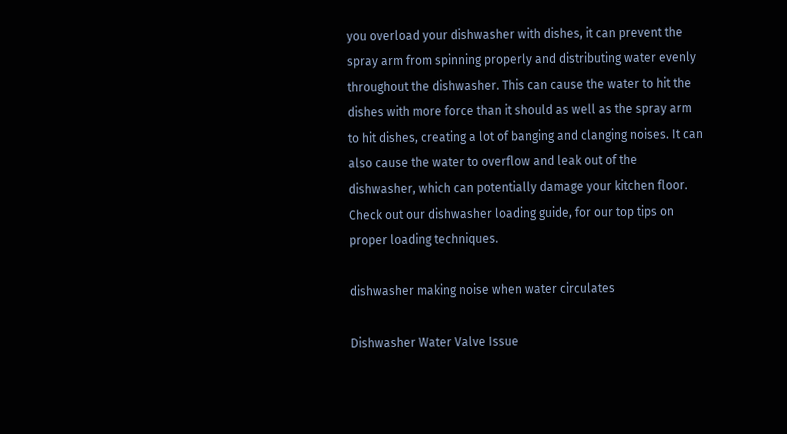you overload your dishwasher with dishes, it can prevent the spray arm from spinning properly and distributing water evenly throughout the dishwasher. This can cause the water to hit the dishes with more force than it should as well as the spray arm to hit dishes, creating a lot of banging and clanging noises. It can also cause the water to overflow and leak out of the dishwasher, which can potentially damage your kitchen floor. Check out our dishwasher loading guide, for our top tips on proper loading techniques.

dishwasher making noise when water circulates

Dishwasher Water Valve Issue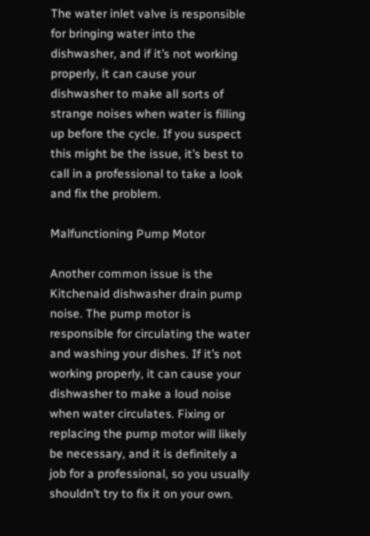The water inlet valve is responsible for bringing water into the dishwasher, and if it’s not working properly, it can cause your dishwasher to make all sorts of strange noises when water is filling up before the cycle. If you suspect this might be the issue, it’s best to call in a professional to take a look and fix the problem.

Malfunctioning Pump Motor

Another common issue is the Kitchenaid dishwasher drain pump noise. The pump motor is responsible for circulating the water and washing your dishes. If it’s not working properly, it can cause your dishwasher to make a loud noise when water circulates. Fixing or replacing the pump motor will likely be necessary, and it is definitely a job for a professional, so you usually shouldn’t try to fix it on your own.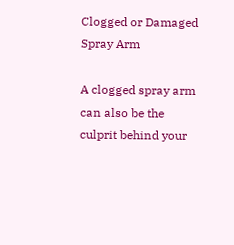Clogged or Damaged Spray Arm

A clogged spray arm can also be the culprit behind your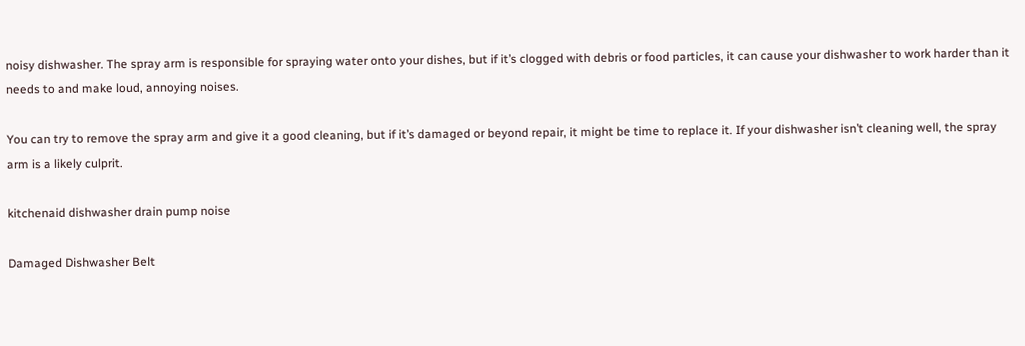noisy dishwasher. The spray arm is responsible for spraying water onto your dishes, but if it’s clogged with debris or food particles, it can cause your dishwasher to work harder than it needs to and make loud, annoying noises.

You can try to remove the spray arm and give it a good cleaning, but if it’s damaged or beyond repair, it might be time to replace it. If your dishwasher isn’t cleaning well, the spray arm is a likely culprit.

kitchenaid dishwasher drain pump noise

Damaged Dishwasher Belt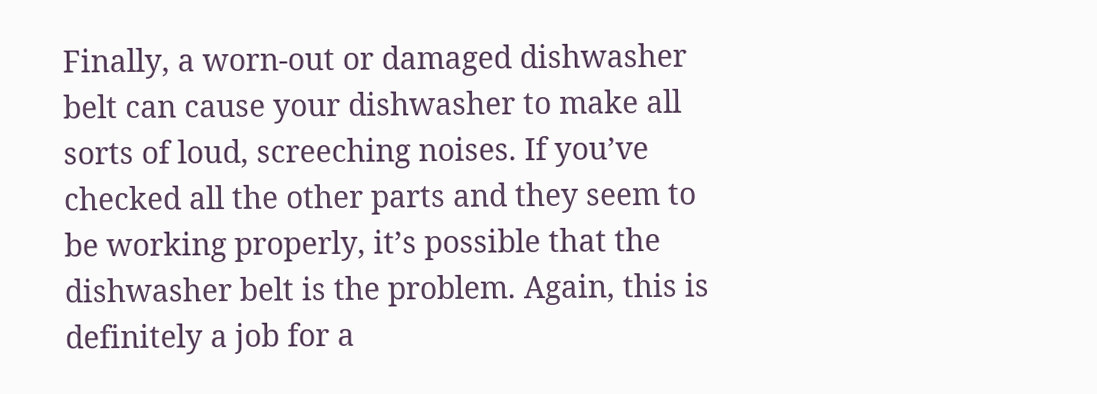Finally, a worn-out or damaged dishwasher belt can cause your dishwasher to make all sorts of loud, screeching noises. If you’ve checked all the other parts and they seem to be working properly, it’s possible that the dishwasher belt is the problem. Again, this is definitely a job for a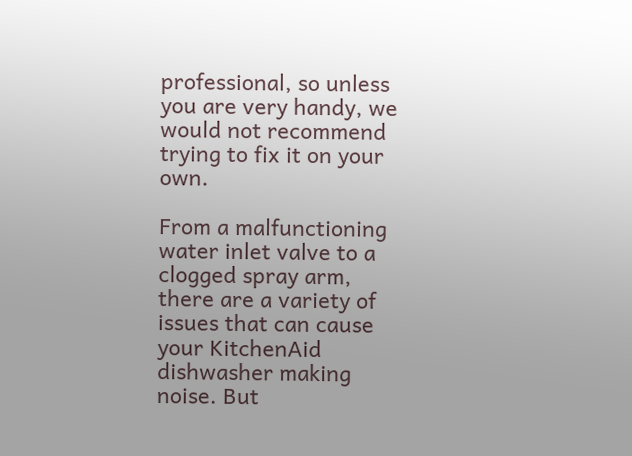professional, so unless you are very handy, we would not recommend trying to fix it on your own.

From a malfunctioning water inlet valve to a clogged spray arm, there are a variety of issues that can cause your KitchenAid dishwasher making noise. But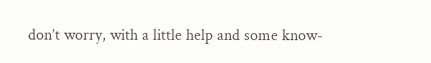don’t worry, with a little help and some know-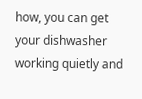how, you can get your dishwasher working quietly and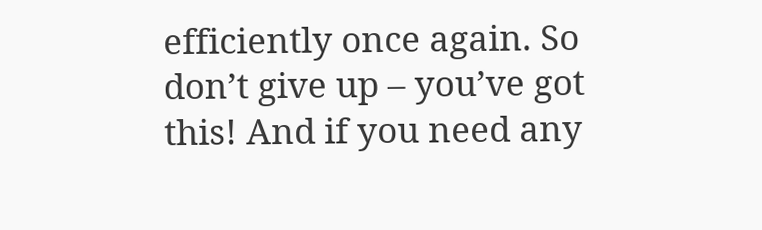efficiently once again. So don’t give up – you’ve got this! And if you need any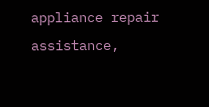appliance repair assistance,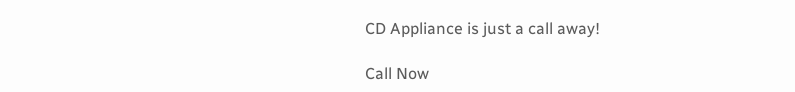CD Appliance is just a call away!

Call Now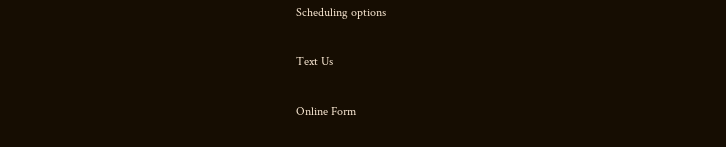Scheduling options

Text Us

Online Form